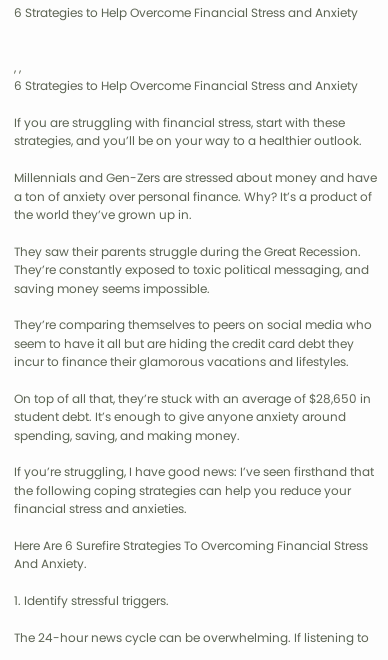6 Strategies to Help Overcome Financial Stress and Anxiety


, ,
6 Strategies to Help Overcome Financial Stress and Anxiety

If you are struggling with financial stress, start with these strategies, and you’ll be on your way to a healthier outlook.

Millennials and Gen-Zers are stressed about money and have a ton of anxiety over personal finance. Why? It’s a product of the world they’ve grown up in.

They saw their parents struggle during the Great Recession. They’re constantly exposed to toxic political messaging, and saving money seems impossible.

They’re comparing themselves to peers on social media who seem to have it all but are hiding the credit card debt they incur to finance their glamorous vacations and lifestyles.

On top of all that, they’re stuck with an average of $28,650 in student debt. It’s enough to give anyone anxiety around spending, saving, and making money.

If you’re struggling, I have good news: I’ve seen firsthand that the following coping strategies can help you reduce your financial stress and anxieties.

Here Are 6 Surefire Strategies To Overcoming Financial Stress And Anxiety.

1. Identify stressful triggers.

The 24-hour news cycle can be overwhelming. If listening to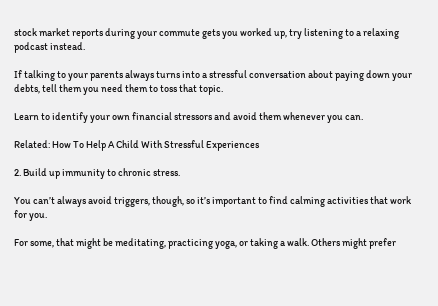stock market reports during your commute gets you worked up, try listening to a relaxing podcast instead.

If talking to your parents always turns into a stressful conversation about paying down your debts, tell them you need them to toss that topic.

Learn to identify your own financial stressors and avoid them whenever you can.

Related: How To Help A Child With Stressful Experiences

2. Build up immunity to chronic stress.

You can’t always avoid triggers, though, so it’s important to find calming activities that work for you.

For some, that might be meditating, practicing yoga, or taking a walk. Others might prefer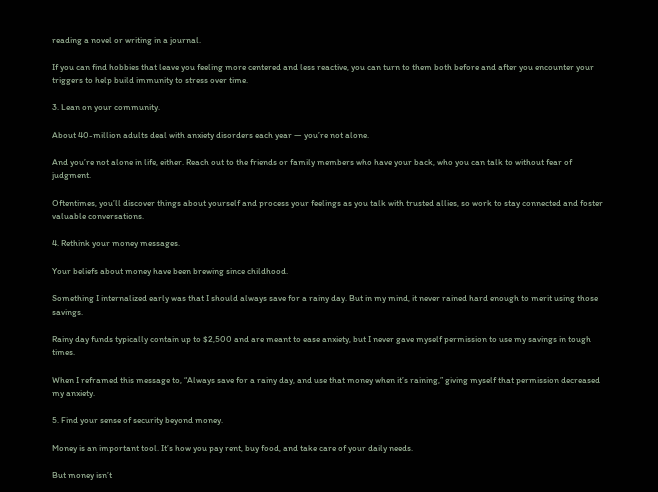reading a novel or writing in a journal.

If you can find hobbies that leave you feeling more centered and less reactive, you can turn to them both before and after you encounter your triggers to help build immunity to stress over time.

3. Lean on your community.

About 40-million adults deal with anxiety disorders each year — you’re not alone.

And you’re not alone in life, either. Reach out to the friends or family members who have your back, who you can talk to without fear of judgment.

Oftentimes, you’ll discover things about yourself and process your feelings as you talk with trusted allies, so work to stay connected and foster valuable conversations.

4. Rethink your money messages.

Your beliefs about money have been brewing since childhood.

Something I internalized early was that I should always save for a rainy day. But in my mind, it never rained hard enough to merit using those savings.

Rainy day funds typically contain up to $2,500 and are meant to ease anxiety, but I never gave myself permission to use my savings in tough times.

When I reframed this message to, “Always save for a rainy day, and use that money when it’s raining,” giving myself that permission decreased my anxiety.

5. Find your sense of security beyond money.

Money is an important tool. It’s how you pay rent, buy food, and take care of your daily needs.

But money isn’t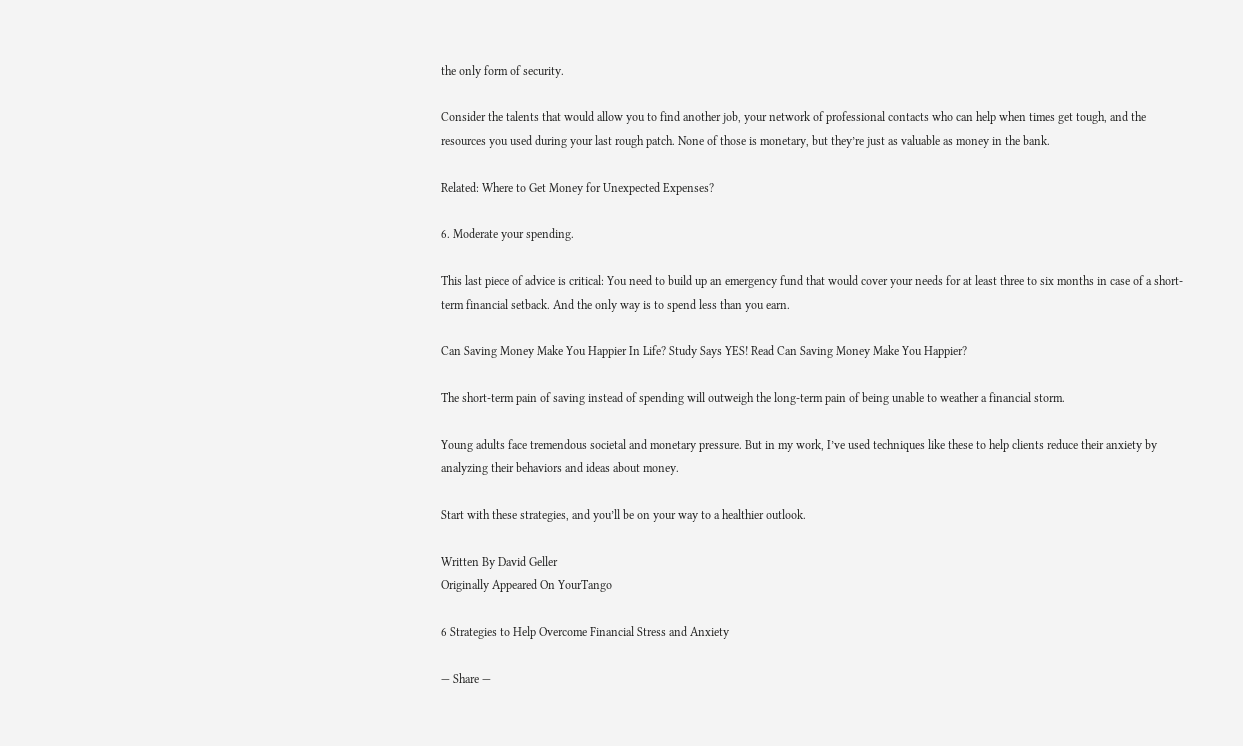the only form of security.

Consider the talents that would allow you to find another job, your network of professional contacts who can help when times get tough, and the resources you used during your last rough patch. None of those is monetary, but they’re just as valuable as money in the bank.

Related: Where to Get Money for Unexpected Expenses?

6. Moderate your spending.

This last piece of advice is critical: You need to build up an emergency fund that would cover your needs for at least three to six months in case of a short-term financial setback. And the only way is to spend less than you earn.

Can Saving Money Make You Happier In Life? Study Says YES! Read Can Saving Money Make You Happier?

The short-term pain of saving instead of spending will outweigh the long-term pain of being unable to weather a financial storm.

Young adults face tremendous societal and monetary pressure. But in my work, I’ve used techniques like these to help clients reduce their anxiety by analyzing their behaviors and ideas about money.

Start with these strategies, and you’ll be on your way to a healthier outlook.

Written By David Geller
Originally Appeared On YourTango

6 Strategies to Help Overcome Financial Stress and Anxiety

— Share —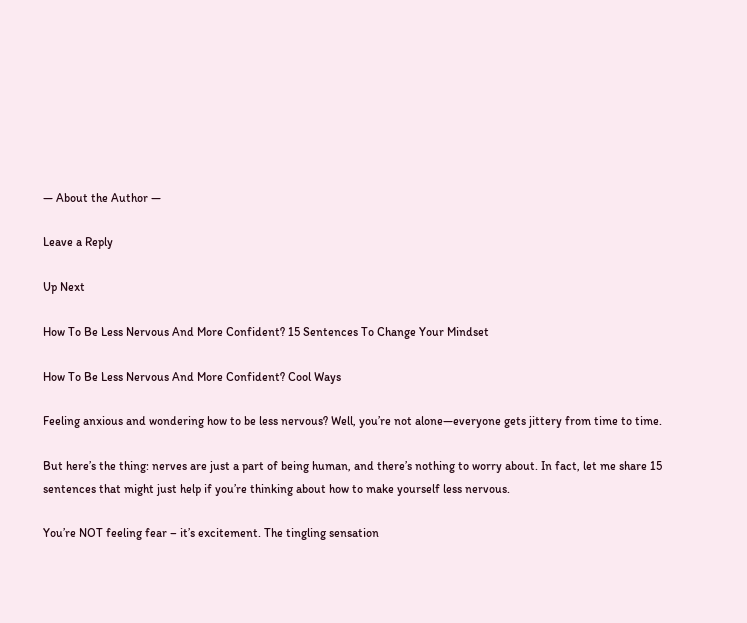— About the Author —

Leave a Reply

Up Next

How To Be Less Nervous And More Confident? 15 Sentences To Change Your Mindset

How To Be Less Nervous And More Confident? Cool Ways

Feeling anxious and wondering how to be less nervous? Well, you’re not alone—everyone gets jittery from time to time.

But here’s the thing: nerves are just a part of being human, and there’s nothing to worry about. In fact, let me share 15 sentences that might just help if you’re thinking about how to make yourself less nervous.

You’re NOT feeling fear – it’s excitement. The tingling sensation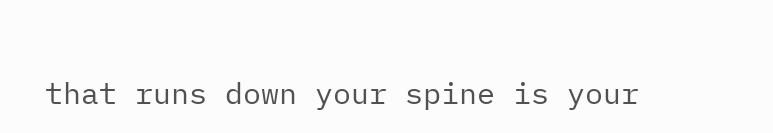that runs down your spine is your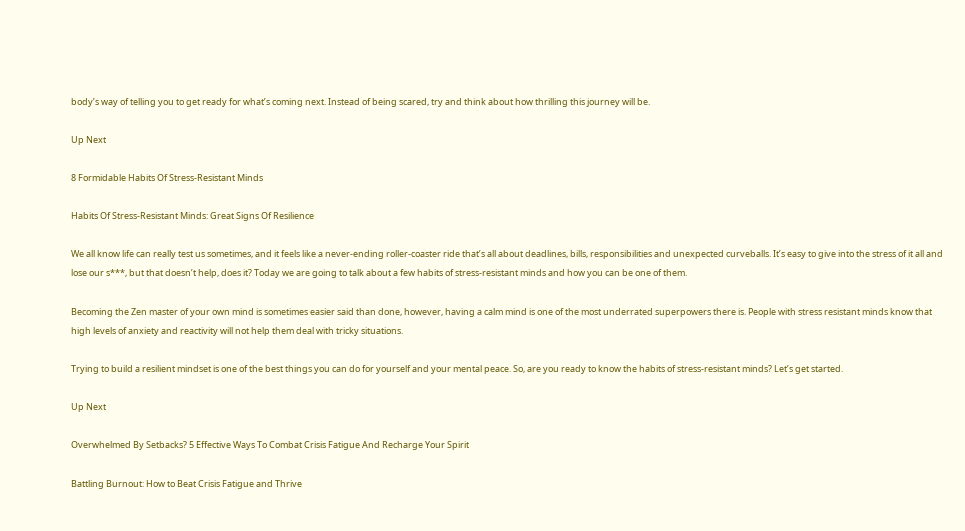body’s way of telling you to get ready for what’s coming next. Instead of being scared, try and think about how thrilling this journey will be.

Up Next

8 Formidable Habits Of Stress-Resistant Minds

Habits Of Stress-Resistant Minds: Great Signs Of Resilience

We all know life can really test us sometimes, and it feels like a never-ending roller-coaster ride that’s all about deadlines, bills, responsibilities and unexpected curveballs. It’s easy to give into the stress of it all and lose our s***, but that doesn’t help, does it? Today we are going to talk about a few habits of stress-resistant minds and how you can be one of them.

Becoming the Zen master of your own mind is sometimes easier said than done, however, having a calm mind is one of the most underrated superpowers there is. People with stress resistant minds know that high levels of anxiety and reactivity will not help them deal with tricky situations.

Trying to build a resilient mindset is one of the best things you can do for yourself and your mental peace. So, are you ready to know the habits of stress-resistant minds? Let’s get started.

Up Next

Overwhelmed By Setbacks? 5 Effective Ways To Combat Crisis Fatigue And Recharge Your Spirit

Battling Burnout: How to Beat Crisis Fatigue and Thrive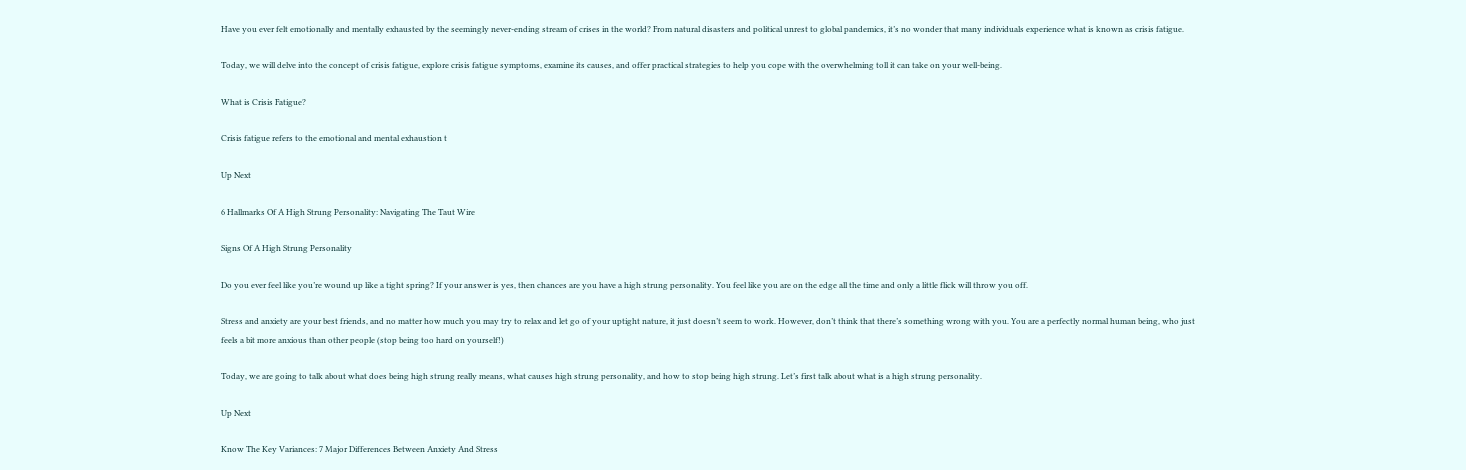Have you ever felt emotionally and mentally exhausted by the seemingly never-ending stream of crises in the world? From natural disasters and political unrest to global pandemics, it’s no wonder that many individuals experience what is known as crisis fatigue.

Today, we will delve into the concept of crisis fatigue, explore crisis fatigue symptoms, examine its causes, and offer practical strategies to help you cope with the overwhelming toll it can take on your well-being.

What is Crisis Fatigue?

Crisis fatigue refers to the emotional and mental exhaustion t

Up Next

6 Hallmarks Of A High Strung Personality: Navigating The Taut Wire

Signs Of A High Strung Personality

Do you ever feel like you’re wound up like a tight spring? If your answer is yes, then chances are you have a high strung personality. You feel like you are on the edge all the time and only a little flick will throw you off.

Stress and anxiety are your best friends, and no matter how much you may try to relax and let go of your uptight nature, it just doesn’t seem to work. However, don’t think that there’s something wrong with you. You are a perfectly normal human being, who just feels a bit more anxious than other people (stop being too hard on yourself!)

Today, we are going to talk about what does being high strung really means, what causes high strung personality, and how to stop being high strung. Let’s first talk about what is a high strung personality.

Up Next

Know The Key Variances: 7 Major Differences Between Anxiety And Stress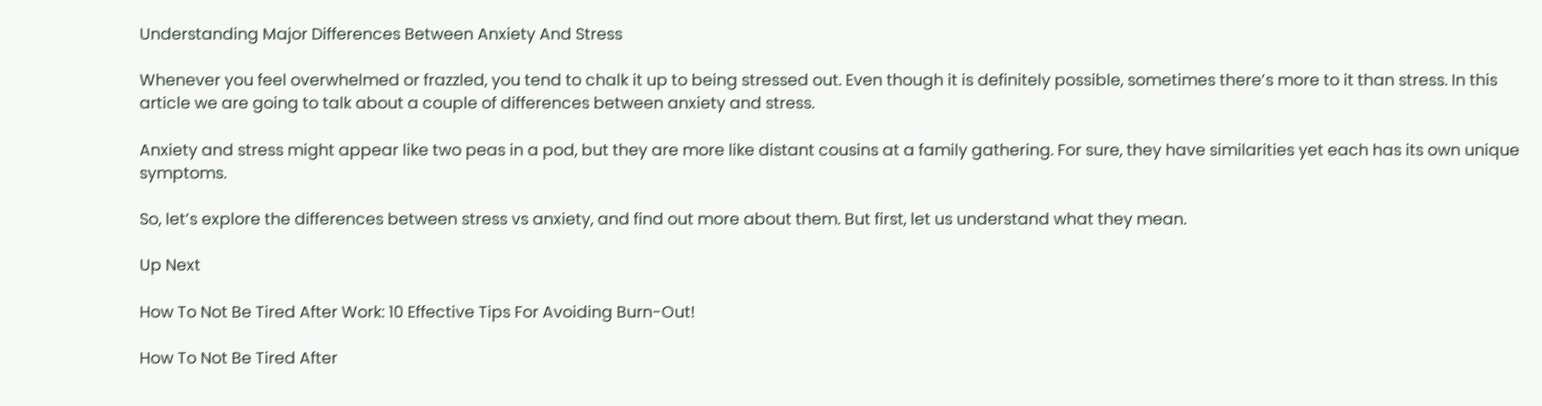Understanding Major Differences Between Anxiety And Stress

Whenever you feel overwhelmed or frazzled, you tend to chalk it up to being stressed out. Even though it is definitely possible, sometimes there’s more to it than stress. In this article we are going to talk about a couple of differences between anxiety and stress.

Anxiety and stress might appear like two peas in a pod, but they are more like distant cousins at a family gathering. For sure, they have similarities yet each has its own unique symptoms.

So, let’s explore the differences between stress vs anxiety, and find out more about them. But first, let us understand what they mean.

Up Next

How To Not Be Tired After Work: 10 Effective Tips For Avoiding Burn-Out!

How To Not Be Tired After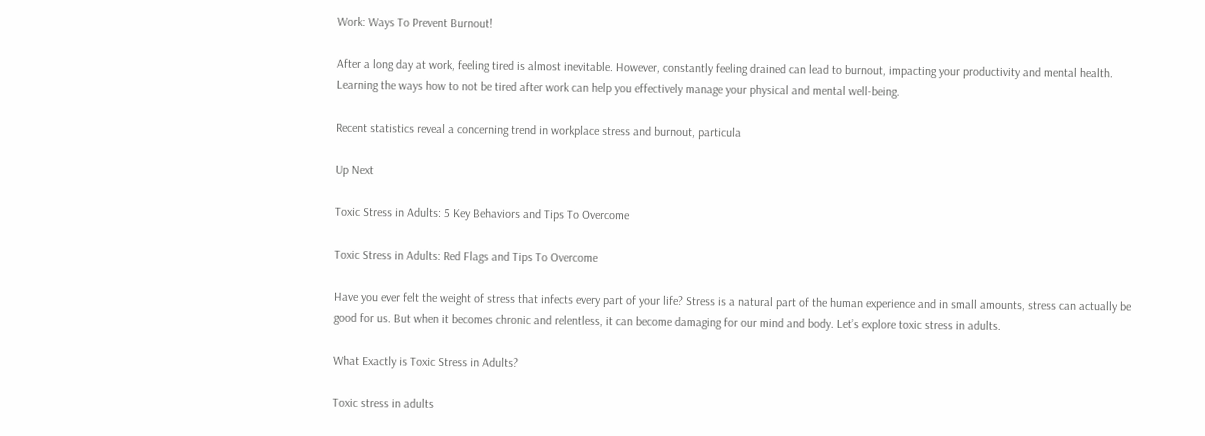Work: Ways To Prevent Burnout!

After a long day at work, feeling tired is almost inevitable. However, constantly feeling drained can lead to burnout, impacting your productivity and mental health. Learning the ways how to not be tired after work can help you effectively manage your physical and mental well-being.

Recent statistics reveal a concerning trend in workplace stress and burnout, particula

Up Next

Toxic Stress in Adults: 5 Key Behaviors and Tips To Overcome

Toxic Stress in Adults: Red Flags and Tips To Overcome

Have you ever felt the weight of stress that infects every part of your life? Stress is a natural part of the human experience and in small amounts, stress can actually be good for us. But when it becomes chronic and relentless, it can become damaging for our mind and body. Let’s explore toxic stress in adults.

What Exactly is Toxic Stress in Adults?

Toxic stress in adults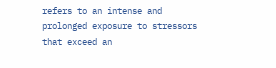refers to an intense and prolonged exposure to stressors that exceed an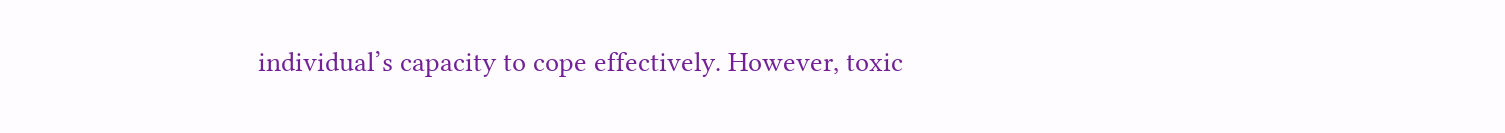individual’s capacity to cope effectively. However, toxic